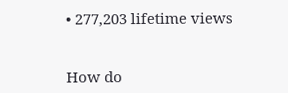• 277,203 lifetime views


How do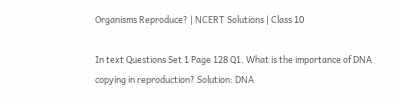Organisms Reproduce? | NCERT Solutions | Class 10

In text Questions Set 1 Page 128 Q1. What is the importance of DNA copying in reproduction? Solution: DNA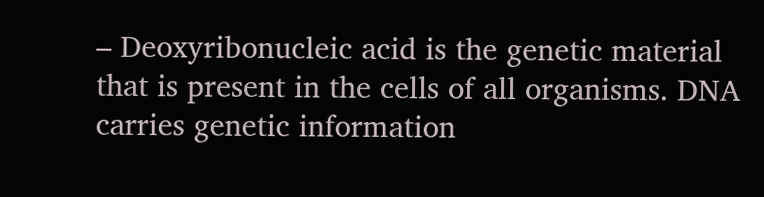– Deoxyribonucleic acid is the genetic material that is present in the cells of all organisms. DNA carries genetic information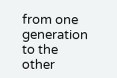from one generation to the other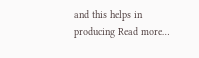and this helps in producing Read more…